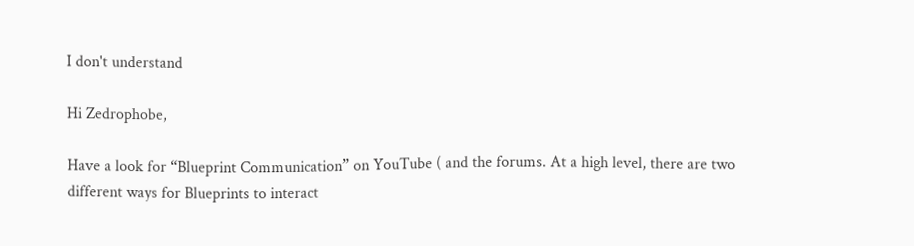I don't understand

Hi Zedrophobe,

Have a look for “Blueprint Communication” on YouTube ( and the forums. At a high level, there are two different ways for Blueprints to interact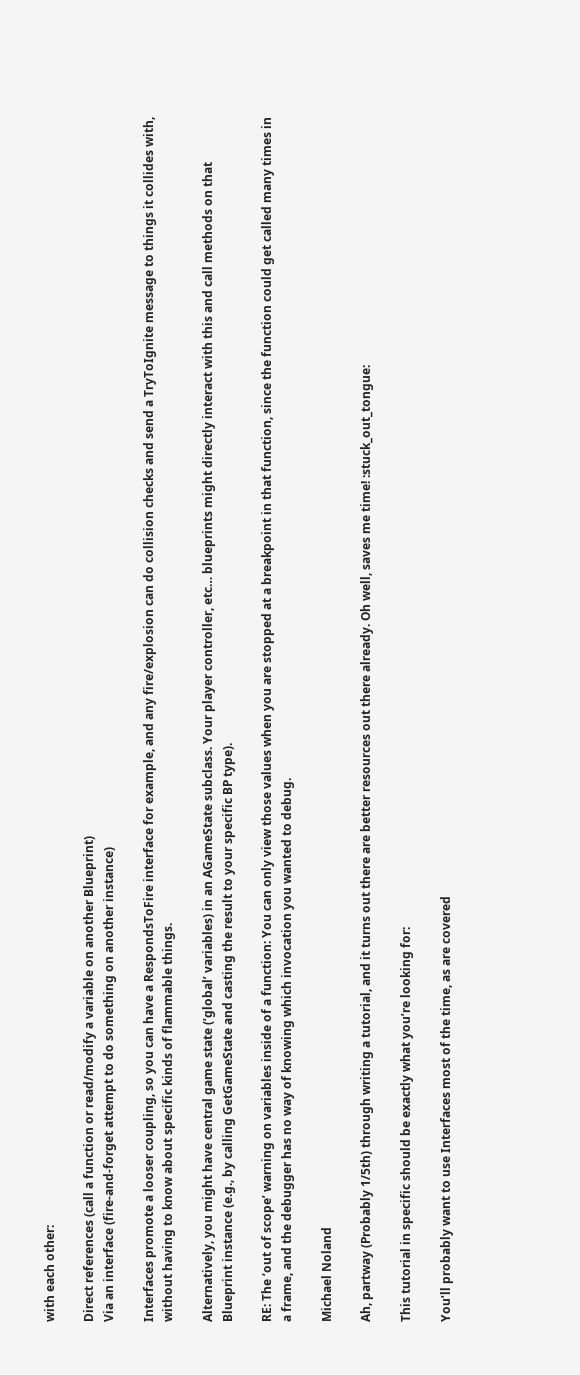with each other:

Direct references (call a function or read/modify a variable on another Blueprint)
Via an interface (fire-and-forget attempt to do something on another instance)

Interfaces promote a looser coupling, so you can have a RespondsToFire interface for example, and any fire/explosion can do collision checks and send a TryToIgnite message to things it collides with, without having to know about specific kinds of flammable things.

Alternatively, you might have central game state (‘global’ variables) in an AGameState subclass. Your player controller, etc… blueprints might directly interact with this and call methods on that Blueprint instance (e.g., by calling GetGameState and casting the result to your specific BP type).

RE: The ‘out of scope’ warning on variables inside of a function: You can only view those values when you are stopped at a breakpoint in that function, since the function could get called many times in a frame, and the debugger has no way of knowing which invocation you wanted to debug.

Michael Noland

Ah, partway (Probably 1/5th) through writing a tutorial, and it turns out there are better resources out there already. Oh well, saves me time! :stuck_out_tongue:

This tutorial in specific should be exactly what you’re looking for:

You’ll probably want to use Interfaces most of the time, as are covered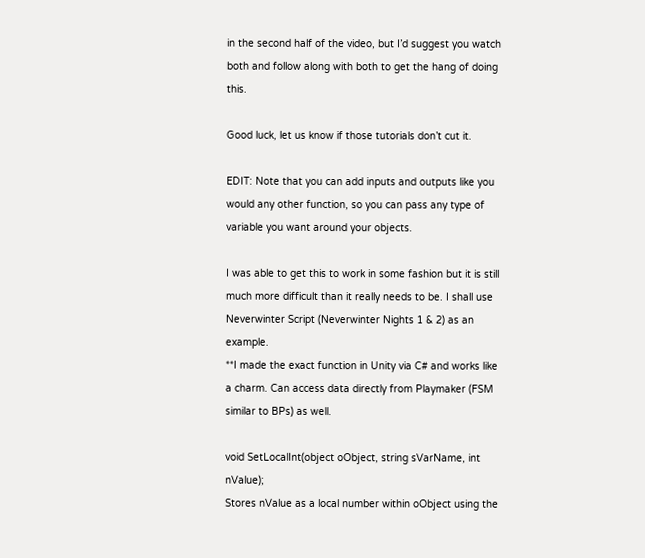in the second half of the video, but I’d suggest you watch both and follow along with both to get the hang of doing this.

Good luck, let us know if those tutorials don’t cut it.

EDIT: Note that you can add inputs and outputs like you would any other function, so you can pass any type of variable you want around your objects.

I was able to get this to work in some fashion but it is still much more difficult than it really needs to be. I shall use Neverwinter Script (Neverwinter Nights 1 & 2) as an example.
**I made the exact function in Unity via C# and works like a charm. Can access data directly from Playmaker (FSM similar to BPs) as well.

void SetLocalInt(object oObject, string sVarName, int nValue);
Stores nValue as a local number within oObject using the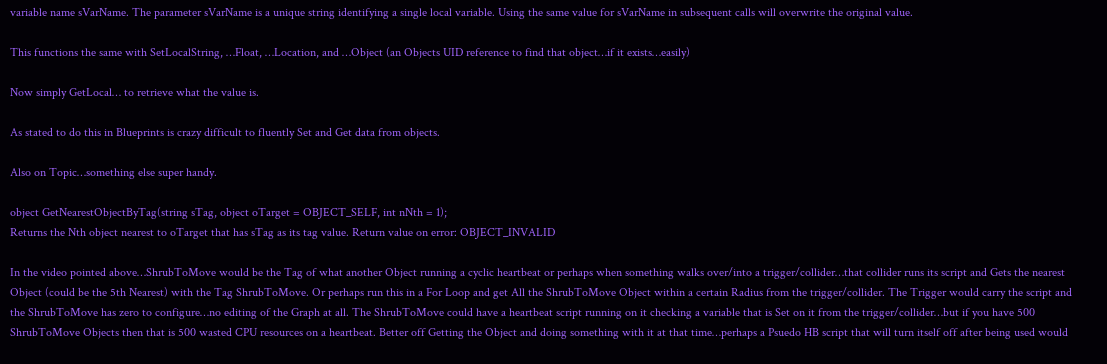variable name sVarName. The parameter sVarName is a unique string identifying a single local variable. Using the same value for sVarName in subsequent calls will overwrite the original value.

This functions the same with SetLocalString, …Float, …Location, and …Object (an Objects UID reference to find that object…if it exists…easily)

Now simply GetLocal… to retrieve what the value is.

As stated to do this in Blueprints is crazy difficult to fluently Set and Get data from objects.

Also on Topic…something else super handy.

object GetNearestObjectByTag(string sTag, object oTarget = OBJECT_SELF, int nNth = 1);
Returns the Nth object nearest to oTarget that has sTag as its tag value. Return value on error: OBJECT_INVALID

In the video pointed above…ShrubToMove would be the Tag of what another Object running a cyclic heartbeat or perhaps when something walks over/into a trigger/collider…that collider runs its script and Gets the nearest Object (could be the 5th Nearest) with the Tag ShrubToMove. Or perhaps run this in a For Loop and get All the ShrubToMove Object within a certain Radius from the trigger/collider. The Trigger would carry the script and the ShrubToMove has zero to configure…no editing of the Graph at all. The ShrubToMove could have a heartbeat script running on it checking a variable that is Set on it from the trigger/collider…but if you have 500 ShrubToMove Objects then that is 500 wasted CPU resources on a heartbeat. Better off Getting the Object and doing something with it at that time…perhaps a Psuedo HB script that will turn itself off after being used would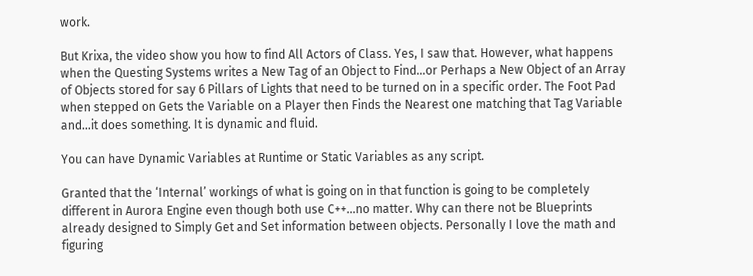work.

But Krixa, the video show you how to find All Actors of Class. Yes, I saw that. However, what happens when the Questing Systems writes a New Tag of an Object to Find…or Perhaps a New Object of an Array of Objects stored for say 6 Pillars of Lights that need to be turned on in a specific order. The Foot Pad when stepped on Gets the Variable on a Player then Finds the Nearest one matching that Tag Variable and…it does something. It is dynamic and fluid.

You can have Dynamic Variables at Runtime or Static Variables as any script.

Granted that the ‘Internal’ workings of what is going on in that function is going to be completely different in Aurora Engine even though both use C++…no matter. Why can there not be Blueprints already designed to Simply Get and Set information between objects. Personally I love the math and figuring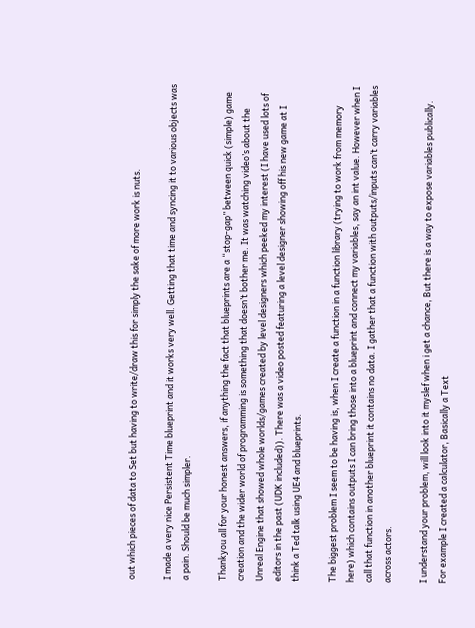out which pieces of data to Set but having to write/draw this for simply the sake of more work is nuts.

I made a very nice Persistent Time blueprint and it works very well. Getting that time and syncing it to various objects was a pain. Should be much simpler.

Thankyou all for your honest answers, if anything the fact that blueprints are a “stop-gap” between quick (simple) game creation and the wider world of programming is something that doesn’t bother me. It was watching video’s about the Unreal Engine that showed whole worlds/games created by level designers which peeked my interest (I have used lots of editors in the past (UDK included)). There was a video posted featuring a level designer showing off his new game at I think a Ted talk using UE4 and blueprints.

The biggest problem I seem to be having is, when I create a function in a function library (trying to work from memory here) which contains outputs I can bring those into a blueprint and connect my variables, say an int value. However when I call that function in another blueprint it contains no data. I gather that a function with outputs/inputs can’t carry variables across actors.

I understand your problem, will look into it myslef when i get a chance, But there is a way to expose variables publically.
For example I created a calculator, Basically a Text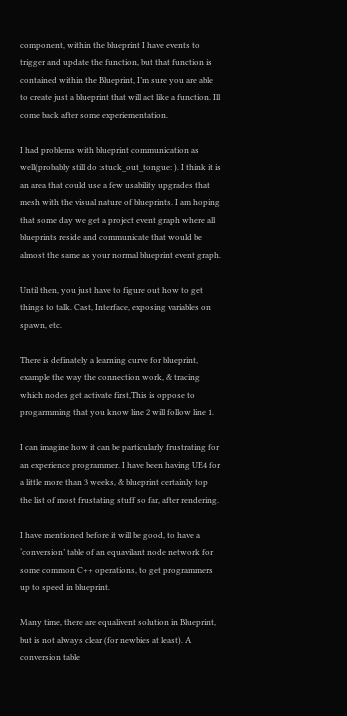component, within the blueprint I have events to trigger and update the function, but that function is contained within the Blueprint, I’m sure you are able to create just a blueprint that will act like a function. Ill come back after some experiementation.

I had problems with blueprint communication as well(probably still do :stuck_out_tongue: ). I think it is an area that could use a few usability upgrades that mesh with the visual nature of blueprints. I am hoping that some day we get a project event graph where all blueprints reside and communicate that would be almost the same as your normal blueprint event graph.

Until then, you just have to figure out how to get things to talk. Cast, Interface, exposing variables on spawn, etc.

There is definately a learning curve for blueprint, example the way the connection work, & tracing which nodes get activate first,This is oppose to progarmming that you know line 2 will follow line 1.

I can imagine how it can be particularly frustrating for an experience programmer. I have been having UE4 for a little more than 3 weeks, & blueprint certainly top the list of most frustating stuff so far, after rendering.

I have mentioned before it will be good, to have a ‘conversion’ table of an equavilant node network for some common C++ operations, to get programmers up to speed in blueprint.

Many time, there are equalivent solution in Blueprint, but is not always clear (for newbies at least). A conversion table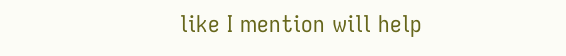like I mention will help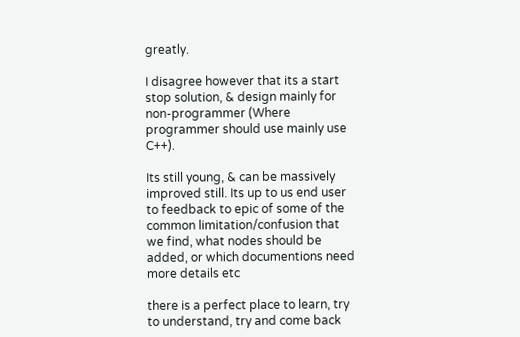greatly.

I disagree however that its a start stop solution, & design mainly for non-programmer (Where programmer should use mainly use C++).

Its still young, & can be massively improved still. Its up to us end user to feedback to epic of some of the common limitation/confusion that we find, what nodes should be added, or which documentions need more details etc

there is a perfect place to learn, try to understand, try and come back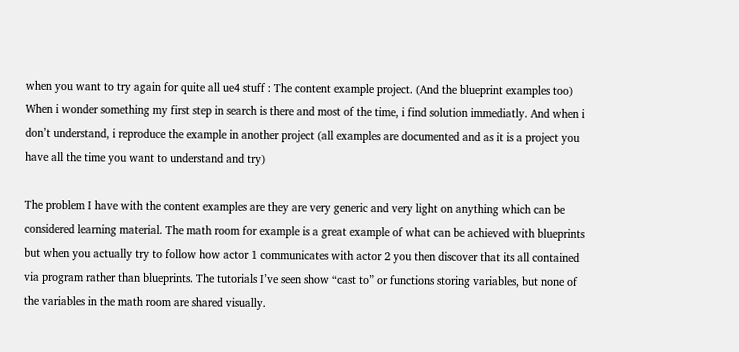when you want to try again for quite all ue4 stuff : The content example project. (And the blueprint examples too)
When i wonder something my first step in search is there and most of the time, i find solution immediatly. And when i don’t understand, i reproduce the example in another project (all examples are documented and as it is a project you have all the time you want to understand and try)

The problem I have with the content examples are they are very generic and very light on anything which can be considered learning material. The math room for example is a great example of what can be achieved with blueprints but when you actually try to follow how actor 1 communicates with actor 2 you then discover that its all contained via program rather than blueprints. The tutorials I’ve seen show “cast to” or functions storing variables, but none of the variables in the math room are shared visually.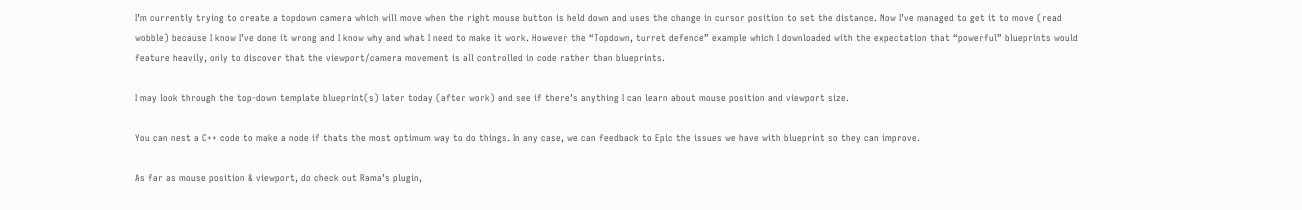I’m currently trying to create a topdown camera which will move when the right mouse button is held down and uses the change in cursor position to set the distance. Now I’ve managed to get it to move (read wobble) because I know I’ve done it wrong and I know why and what I need to make it work. However the “Topdown, turret defence” example which I downloaded with the expectation that “powerful” blueprints would feature heavily, only to discover that the viewport/camera movement is all controlled in code rather than blueprints.

I may look through the top-down template blueprint(s) later today (after work) and see if there’s anything I can learn about mouse position and viewport size.

You can nest a C++ code to make a node if thats the most optimum way to do things. In any case, we can feedback to Epic the issues we have with blueprint so they can improve.

As far as mouse position & viewport, do check out Rama’s plugin,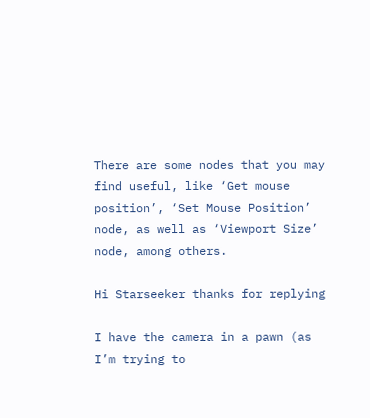There are some nodes that you may find useful, like ‘Get mouse position’, ‘Set Mouse Position’ node, as well as ‘Viewport Size’ node, among others.

Hi Starseeker thanks for replying

I have the camera in a pawn (as I’m trying to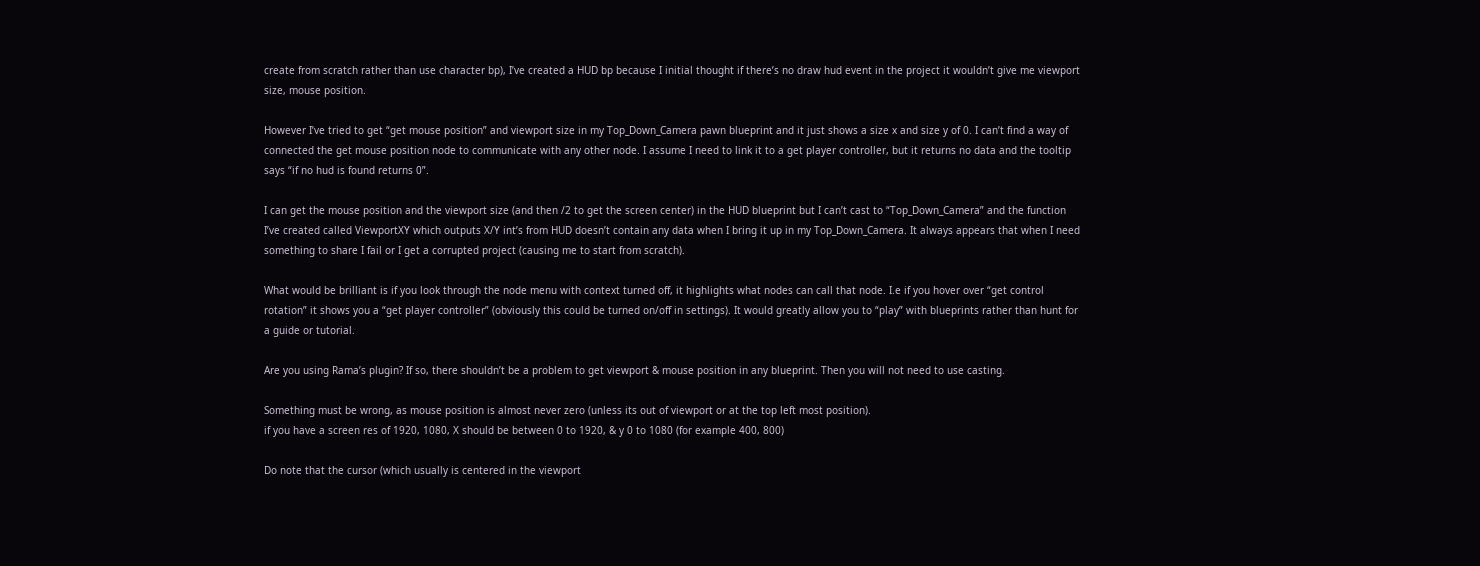create from scratch rather than use character bp), I’ve created a HUD bp because I initial thought if there’s no draw hud event in the project it wouldn’t give me viewport size, mouse position.

However I’ve tried to get “get mouse position” and viewport size in my Top_Down_Camera pawn blueprint and it just shows a size x and size y of 0. I can’t find a way of connected the get mouse position node to communicate with any other node. I assume I need to link it to a get player controller, but it returns no data and the tooltip says “if no hud is found returns 0”.

I can get the mouse position and the viewport size (and then /2 to get the screen center) in the HUD blueprint but I can’t cast to “Top_Down_Camera” and the function I’ve created called ViewportXY which outputs X/Y int’s from HUD doesn’t contain any data when I bring it up in my Top_Down_Camera. It always appears that when I need something to share I fail or I get a corrupted project (causing me to start from scratch).

What would be brilliant is if you look through the node menu with context turned off, it highlights what nodes can call that node. I.e if you hover over “get control rotation” it shows you a “get player controller” (obviously this could be turned on/off in settings). It would greatly allow you to “play” with blueprints rather than hunt for a guide or tutorial.

Are you using Rama’s plugin? If so, there shouldn’t be a problem to get viewport & mouse position in any blueprint. Then you will not need to use casting.

Something must be wrong, as mouse position is almost never zero (unless its out of viewport or at the top left most position).
if you have a screen res of 1920, 1080, X should be between 0 to 1920, & y 0 to 1080 (for example 400, 800)

Do note that the cursor (which usually is centered in the viewport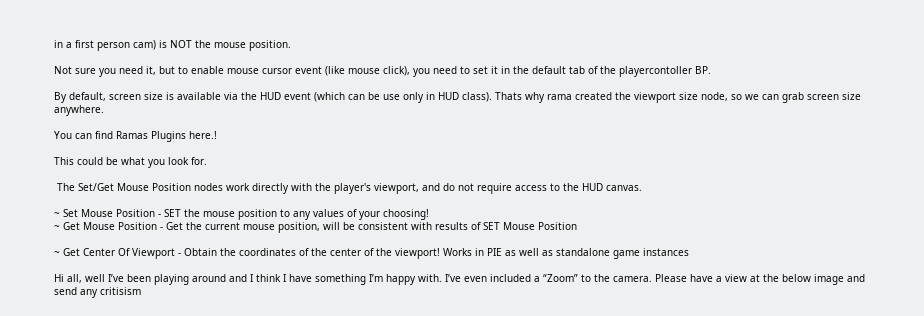in a first person cam) is NOT the mouse position.

Not sure you need it, but to enable mouse cursor event (like mouse click), you need to set it in the default tab of the playercontoller BP.

By default, screen size is available via the HUD event (which can be use only in HUD class). Thats why rama created the viewport size node, so we can grab screen size anywhere.

You can find Ramas Plugins here.!

This could be what you look for.

 The Set/Get Mouse Position nodes work directly with the player's viewport, and do not require access to the HUD canvas.

~ Set Mouse Position - SET the mouse position to any values of your choosing!
~ Get Mouse Position - Get the current mouse position, will be consistent with results of SET Mouse Position

~ Get Center Of Viewport - Obtain the coordinates of the center of the viewport! Works in PIE as well as standalone game instances

Hi all, well I’ve been playing around and I think I have something I’m happy with. I’ve even included a “Zoom” to the camera. Please have a view at the below image and send any critisism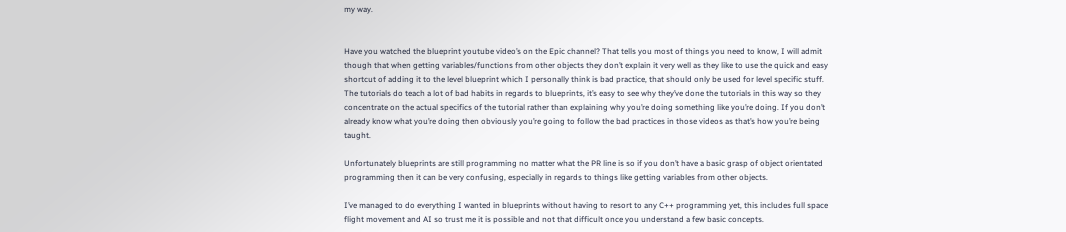my way.


Have you watched the blueprint youtube video’s on the Epic channel? That tells you most of things you need to know, I will admit though that when getting variables/functions from other objects they don’t explain it very well as they like to use the quick and easy shortcut of adding it to the level blueprint which I personally think is bad practice, that should only be used for level specific stuff. The tutorials do teach a lot of bad habits in regards to blueprints, it’s easy to see why they’ve done the tutorials in this way so they concentrate on the actual specifics of the tutorial rather than explaining why you’re doing something like you’re doing. If you don’t already know what you’re doing then obviously you’re going to follow the bad practices in those videos as that’s how you’re being taught.

Unfortunately blueprints are still programming no matter what the PR line is so if you don’t have a basic grasp of object orientated programming then it can be very confusing, especially in regards to things like getting variables from other objects.

I’ve managed to do everything I wanted in blueprints without having to resort to any C++ programming yet, this includes full space flight movement and AI so trust me it is possible and not that difficult once you understand a few basic concepts.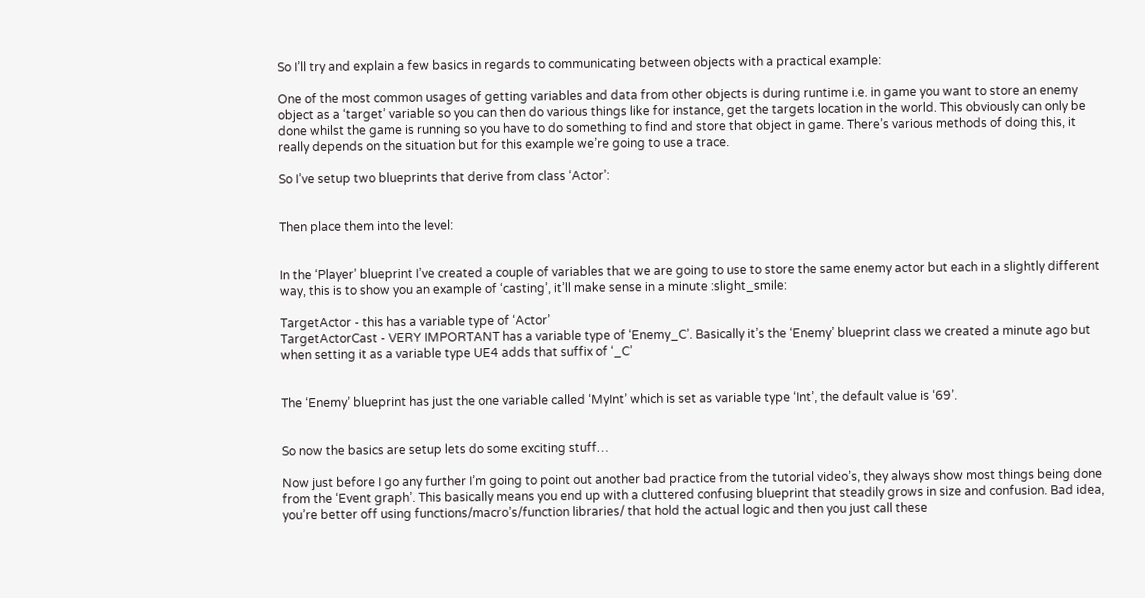So I’ll try and explain a few basics in regards to communicating between objects with a practical example:

One of the most common usages of getting variables and data from other objects is during runtime i.e. in game you want to store an enemy object as a ‘target’ variable so you can then do various things like for instance, get the targets location in the world. This obviously can only be done whilst the game is running so you have to do something to find and store that object in game. There’s various methods of doing this, it really depends on the situation but for this example we’re going to use a trace.

So I’ve setup two blueprints that derive from class ‘Actor’:


Then place them into the level:


In the ‘Player’ blueprint I’ve created a couple of variables that we are going to use to store the same enemy actor but each in a slightly different way, this is to show you an example of ‘casting’, it’ll make sense in a minute :slight_smile:

TargetActor - this has a variable type of ‘Actor’
TargetActorCast - VERY IMPORTANT has a variable type of ‘Enemy_C’. Basically it’s the ‘Enemy’ blueprint class we created a minute ago but when setting it as a variable type UE4 adds that suffix of ‘_C’


The ‘Enemy’ blueprint has just the one variable called ‘MyInt’ which is set as variable type ‘Int’, the default value is ‘69’.


So now the basics are setup lets do some exciting stuff…

Now just before I go any further I’m going to point out another bad practice from the tutorial video’s, they always show most things being done from the ‘Event graph’. This basically means you end up with a cluttered confusing blueprint that steadily grows in size and confusion. Bad idea, you’re better off using functions/macro’s/function libraries/ that hold the actual logic and then you just call these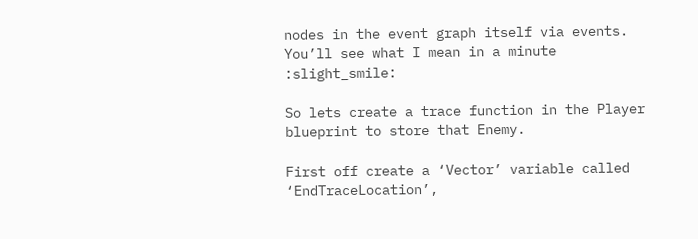nodes in the event graph itself via events. You’ll see what I mean in a minute :slight_smile:

So lets create a trace function in the Player blueprint to store that Enemy.

First off create a ‘Vector’ variable called ‘EndTraceLocation’,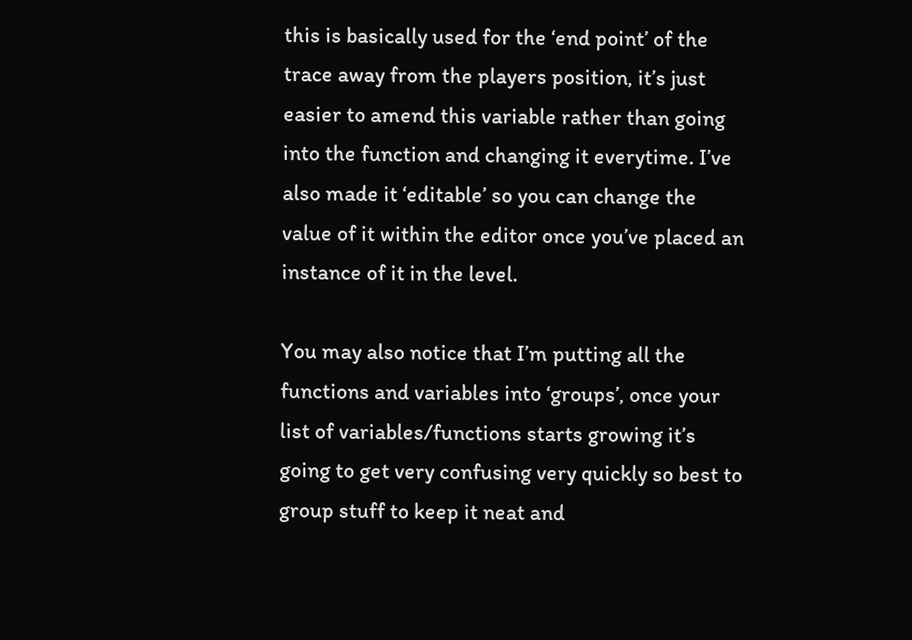this is basically used for the ‘end point’ of the trace away from the players position, it’s just easier to amend this variable rather than going into the function and changing it everytime. I’ve also made it ‘editable’ so you can change the value of it within the editor once you’ve placed an instance of it in the level.

You may also notice that I’m putting all the functions and variables into ‘groups’, once your list of variables/functions starts growing it’s going to get very confusing very quickly so best to group stuff to keep it neat and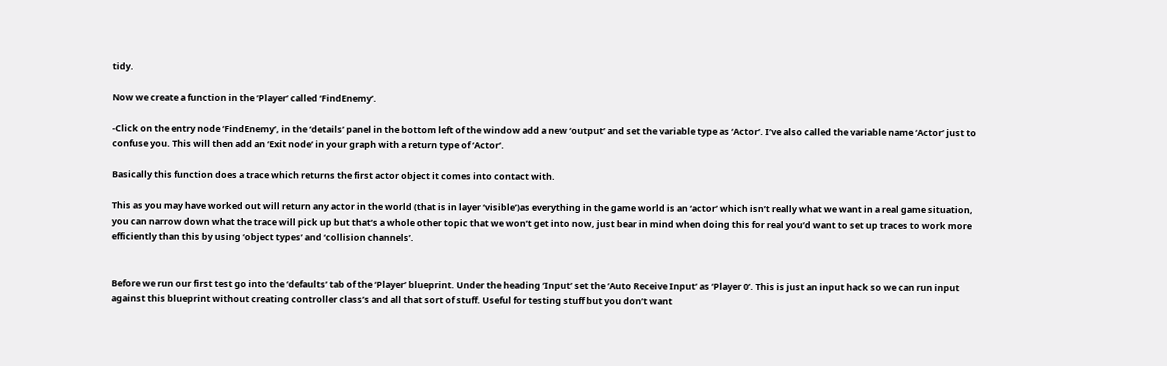tidy.

Now we create a function in the ‘Player’ called ‘FindEnemy’.

-Click on the entry node ‘FindEnemy’, in the ‘details’ panel in the bottom left of the window add a new ‘output’ and set the variable type as ‘Actor’. I’ve also called the variable name ‘Actor’ just to confuse you. This will then add an ‘Exit node’ in your graph with a return type of ‘Actor’.

Basically this function does a trace which returns the first actor object it comes into contact with.

This as you may have worked out will return any actor in the world (that is in layer ‘visible’)as everything in the game world is an ‘actor’ which isn’t really what we want in a real game situation, you can narrow down what the trace will pick up but that’s a whole other topic that we won’t get into now, just bear in mind when doing this for real you’d want to set up traces to work more efficiently than this by using ‘object types’ and ‘collision channels’.


Before we run our first test go into the ‘defaults’ tab of the ‘Player’ blueprint. Under the heading ‘Input’ set the ‘Auto Receive Input’ as ‘Player 0’. This is just an input hack so we can run input against this blueprint without creating controller class’s and all that sort of stuff. Useful for testing stuff but you don’t want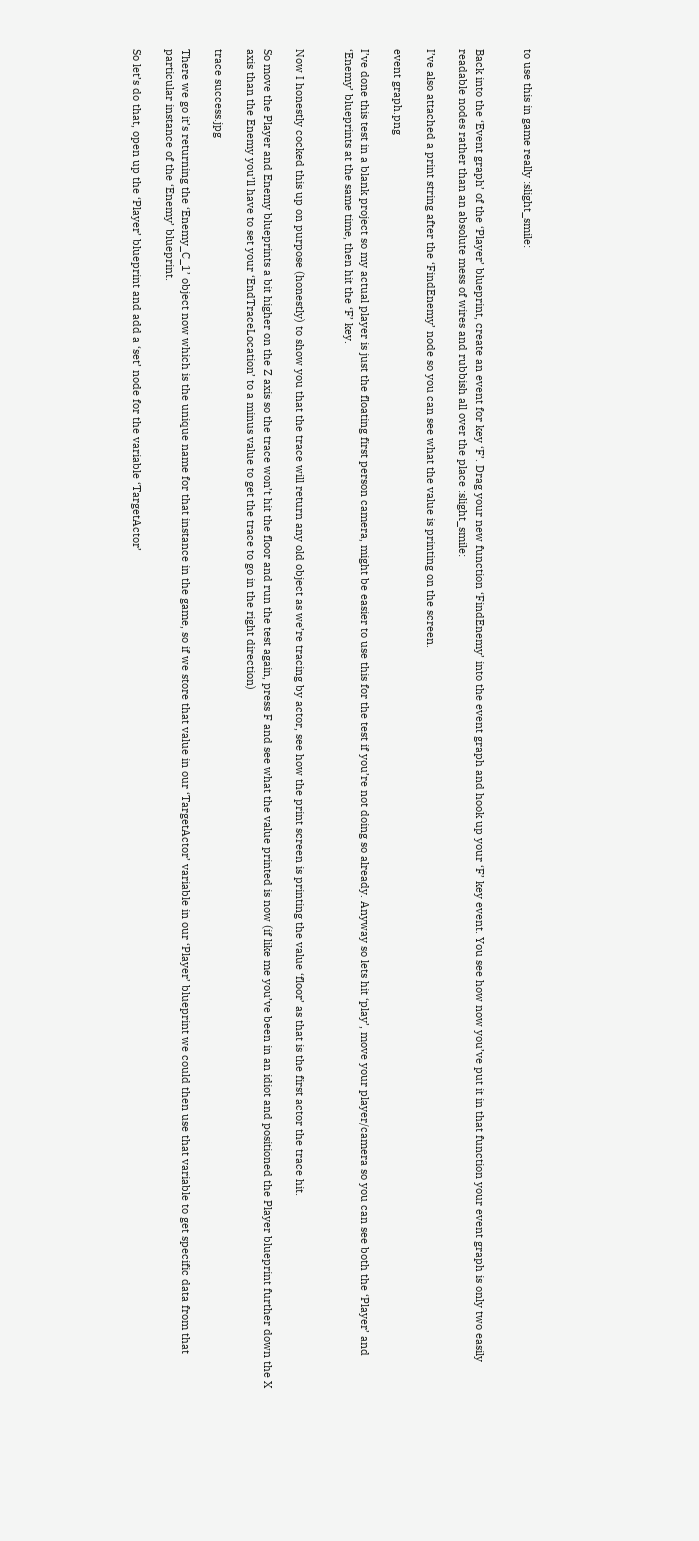to use this in game really :slight_smile:


Back into the ‘Event graph’ of the ‘Player’ blueprint, create an event for key ‘F’. Drag your new function ‘FindEnemy’ into the event graph and hook up your ‘F’ key event. You see how now you’ve put it in that function your event graph is only two easily readable nodes rather than an absolute mess of wires and rubbish all over the place :slight_smile:

I’ve also attached a print string after the ‘FindEnemy’ node so you can see what the value is printing on the screen.

event graph.png

I’ve done this test in a blank project so my actual player is just the floating first person camera, might be easier to use this for the test if you’re not doing so already. Anyway so lets hit ‘play’, move your player/camera so you can see both the ‘Player’ and ‘Enemy’ blueprints at the same time, then hit the ‘F’ key.


Now I honestly cocked this up on purpose (honestly) to show you that the trace will return any old object as we’re tracing by actor, see how the print screen is printing the value ‘floor’ as that is the first actor the trace hit.

So move the Player and Enemy blueprints a bit higher on the Z axis so the trace won’t hit the floor and run the test again, press F and see what the value printed is now (if like me you’ve been in an idiot and positioned the Player blueprint further down the X axis than the Enemy you’ll have to set your ‘EndTraceLocation’ to a minus value to get the trace to go in the right direction)

trace success.jpg

There we go it’s returning the ‘Enemy_C_1’ object now which is the unique name for that instance in the game, so if we store that value in our ‘TargetActor’ variable in our ‘Player’ blueprint we could then use that variable to get specific data from that particular instance of the ‘Enemy’ blueprint.

So let’s do that, open up the ‘Player’ blueprint and add a ‘set’ node for the variable ‘TargetActor’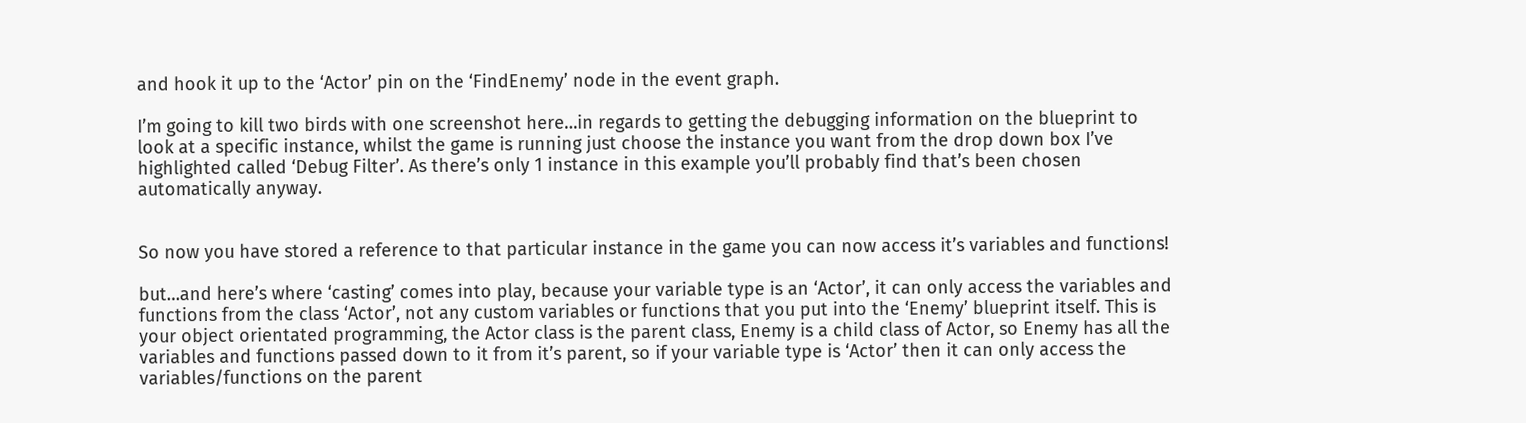and hook it up to the ‘Actor’ pin on the ‘FindEnemy’ node in the event graph.

I’m going to kill two birds with one screenshot here…in regards to getting the debugging information on the blueprint to look at a specific instance, whilst the game is running just choose the instance you want from the drop down box I’ve highlighted called ‘Debug Filter’. As there’s only 1 instance in this example you’ll probably find that’s been chosen automatically anyway.


So now you have stored a reference to that particular instance in the game you can now access it’s variables and functions!

but…and here’s where ‘casting’ comes into play, because your variable type is an ‘Actor’, it can only access the variables and functions from the class ‘Actor’, not any custom variables or functions that you put into the ‘Enemy’ blueprint itself. This is your object orientated programming, the Actor class is the parent class, Enemy is a child class of Actor, so Enemy has all the variables and functions passed down to it from it’s parent, so if your variable type is ‘Actor’ then it can only access the variables/functions on the parent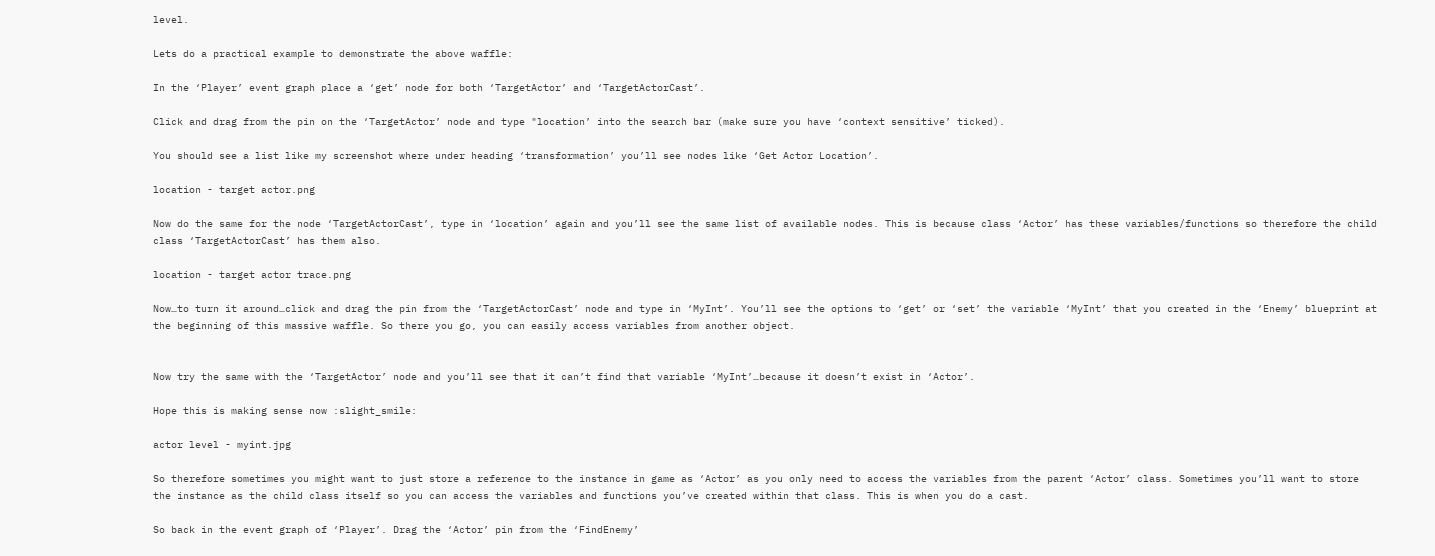level.

Lets do a practical example to demonstrate the above waffle:

In the ‘Player’ event graph place a ‘get’ node for both ‘TargetActor’ and ‘TargetActorCast’.

Click and drag from the pin on the ‘TargetActor’ node and type "location’ into the search bar (make sure you have ‘context sensitive’ ticked).

You should see a list like my screenshot where under heading ‘transformation’ you’ll see nodes like ‘Get Actor Location’.

location - target actor.png

Now do the same for the node ‘TargetActorCast’, type in ‘location’ again and you’ll see the same list of available nodes. This is because class ‘Actor’ has these variables/functions so therefore the child class ‘TargetActorCast’ has them also.

location - target actor trace.png

Now…to turn it around…click and drag the pin from the ‘TargetActorCast’ node and type in ‘MyInt’. You’ll see the options to ‘get’ or ‘set’ the variable ‘MyInt’ that you created in the ‘Enemy’ blueprint at the beginning of this massive waffle. So there you go, you can easily access variables from another object.


Now try the same with the ‘TargetActor’ node and you’ll see that it can’t find that variable ‘MyInt’…because it doesn’t exist in ‘Actor’.

Hope this is making sense now :slight_smile:

actor level - myint.jpg

So therefore sometimes you might want to just store a reference to the instance in game as ‘Actor’ as you only need to access the variables from the parent ‘Actor’ class. Sometimes you’ll want to store the instance as the child class itself so you can access the variables and functions you’ve created within that class. This is when you do a cast.

So back in the event graph of ‘Player’. Drag the ‘Actor’ pin from the ‘FindEnemy’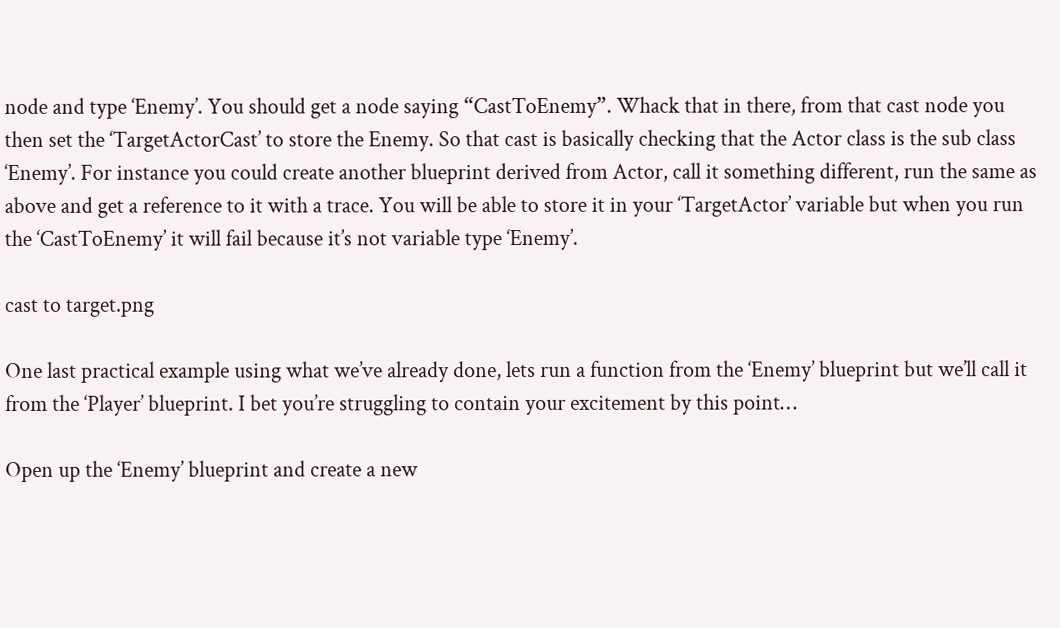node and type ‘Enemy’. You should get a node saying “CastToEnemy”. Whack that in there, from that cast node you then set the ‘TargetActorCast’ to store the Enemy. So that cast is basically checking that the Actor class is the sub class ‘Enemy’. For instance you could create another blueprint derived from Actor, call it something different, run the same as above and get a reference to it with a trace. You will be able to store it in your ‘TargetActor’ variable but when you run the ‘CastToEnemy’ it will fail because it’s not variable type ‘Enemy’.

cast to target.png

One last practical example using what we’ve already done, lets run a function from the ‘Enemy’ blueprint but we’ll call it from the ‘Player’ blueprint. I bet you’re struggling to contain your excitement by this point…

Open up the ‘Enemy’ blueprint and create a new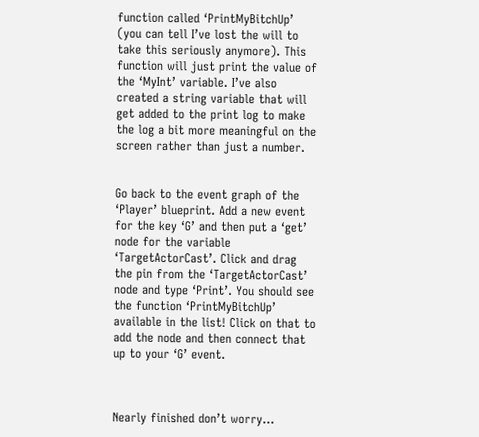function called ‘PrintMyBitchUp’ (you can tell I’ve lost the will to take this seriously anymore). This function will just print the value of the ‘MyInt’ variable. I’ve also created a string variable that will get added to the print log to make the log a bit more meaningful on the screen rather than just a number.


Go back to the event graph of the ‘Player’ blueprint. Add a new event for the key ‘G’ and then put a ‘get’ node for the variable ‘TargetActorCast’. Click and drag the pin from the ‘TargetActorCast’ node and type ‘Print’. You should see the function ‘PrintMyBitchUp’ available in the list! Click on that to add the node and then connect that up to your ‘G’ event.



Nearly finished don’t worry…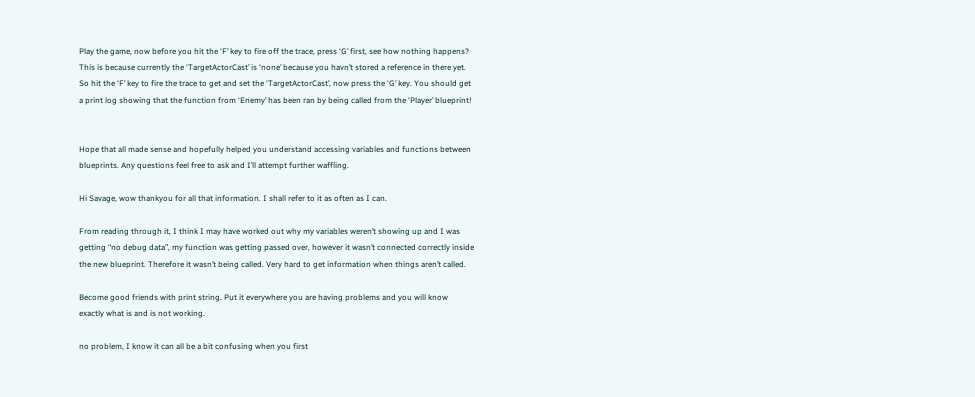Play the game, now before you hit the ‘F’ key to fire off the trace, press ‘G’ first, see how nothing happens? This is because currently the ‘TargetActorCast’ is ‘none’ because you havn’t stored a reference in there yet. So hit the ‘F’ key to fire the trace to get and set the ‘TargetActorCast’, now press the ‘G’ key. You should get a print log showing that the function from ‘Enemy’ has been ran by being called from the ‘Player’ blueprint!


Hope that all made sense and hopefully helped you understand accessing variables and functions between blueprints. Any questions feel free to ask and I’ll attempt further waffling.

Hi Savage, wow thankyou for all that information. I shall refer to it as often as I can.

From reading through it, I think I may have worked out why my variables weren’t showing up and I was getting “no debug data”, my function was getting passed over, however it wasn’t connected correctly inside the new blueprint. Therefore it wasn’t being called. Very hard to get information when things aren’t called.

Become good friends with print string. Put it everywhere you are having problems and you will know exactly what is and is not working.

no problem, I know it can all be a bit confusing when you first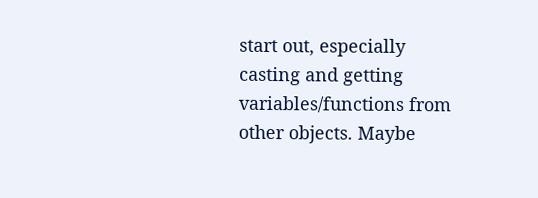start out, especially casting and getting variables/functions from other objects. Maybe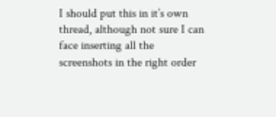I should put this in it’s own thread, although not sure I can face inserting all the screenshots in the right order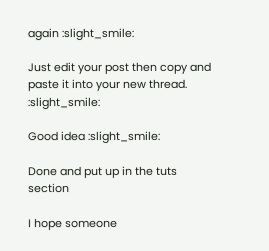again :slight_smile:

Just edit your post then copy and paste it into your new thread. :slight_smile:

Good idea :slight_smile:

Done and put up in the tuts section

I hope someone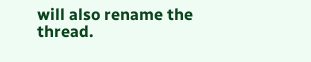will also rename the thread.